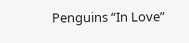Penguins “In Love”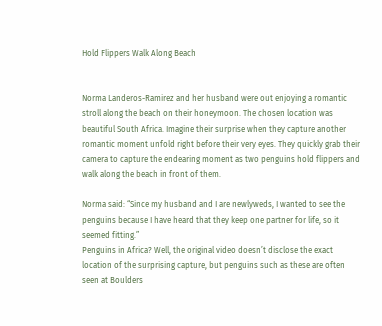Hold Flippers Walk Along Beach


Norma Landeros-Ramirez and her husband were out enjoying a romantic stroll along the beach on their honeymoon. The chosen location was beautiful South Africa. Imagine their surprise when they capture another romantic moment unfold right before their very eyes. They quickly grab their camera to capture the endearing moment as two penguins hold flippers and walk along the beach in front of them.

Norma said: “Since my husband and I are newlyweds, I wanted to see the penguins because I have heard that they keep one partner for life, so it seemed fitting.”
Penguins in Africa? Well, the original video doesn’t disclose the exact location of the surprising capture, but penguins such as these are often seen at Boulders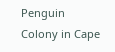Penguin Colony in Cape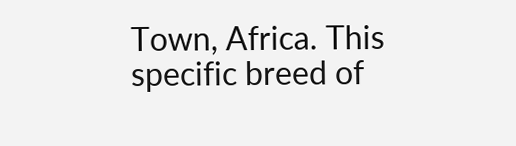Town, Africa. This specific breed of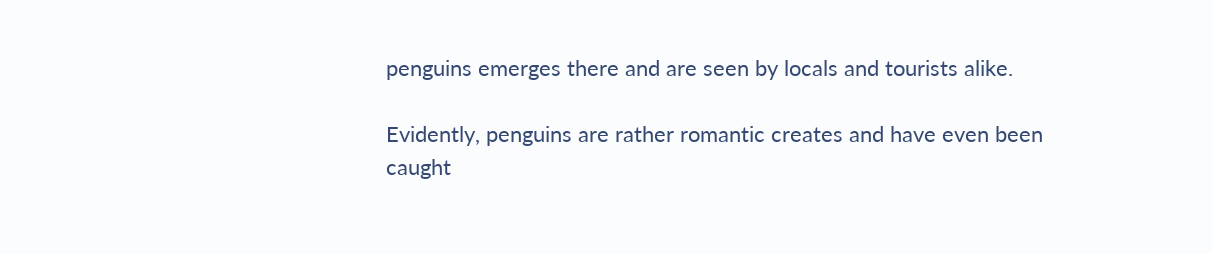penguins emerges there and are seen by locals and tourists alike.

Evidently, penguins are rather romantic creates and have even been caught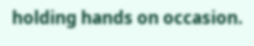holding hands on occasion.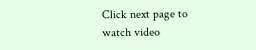Click next page to watch video